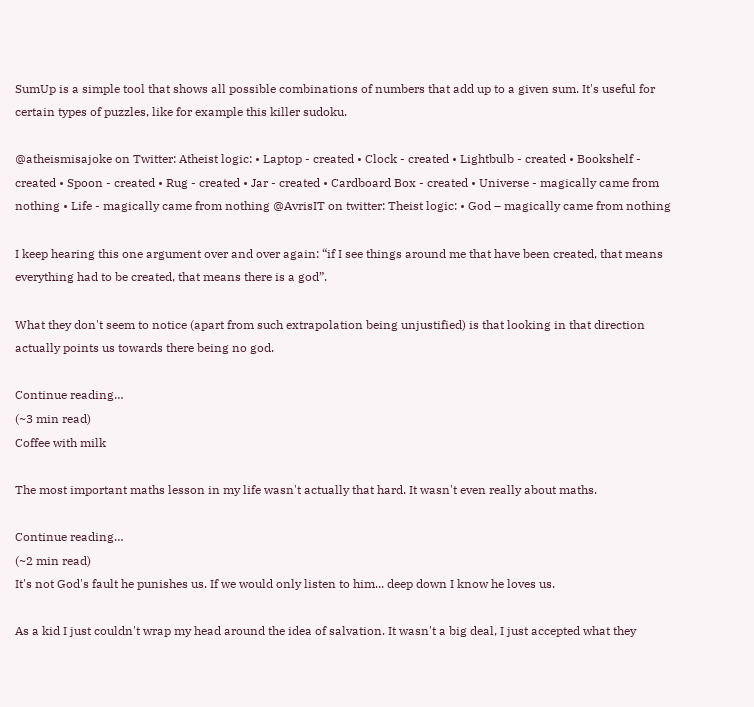SumUp is a simple tool that shows all possible combinations of numbers that add up to a given sum. It's useful for certain types of puzzles, like for example this killer sudoku.

@atheismisajoke on Twitter: Atheist logic: • Laptop - created • Clock - created • Lightbulb - created • Bookshelf - created • Spoon - created • Rug - created • Jar - created • Cardboard Box - created • Universe - magically came from nothing • Life - magically came from nothing @AvrisIT on twitter: Theist logic: • God – magically came from nothing

I keep hearing this one argument over and over again: “if I see things around me that have been created, that means everything had to be created, that means there is a god”.

What they don't seem to notice (apart from such extrapolation being unjustified) is that looking in that direction actually points us towards there being no god.

Continue reading…
(~3 min read)
Coffee with milk

The most important maths lesson in my life wasn't actually that hard. It wasn't even really about maths.

Continue reading…
(~2 min read)
It's not God's fault he punishes us. If we would only listen to him... deep down I know he loves us.

As a kid I just couldn't wrap my head around the idea of salvation. It wasn't a big deal, I just accepted what they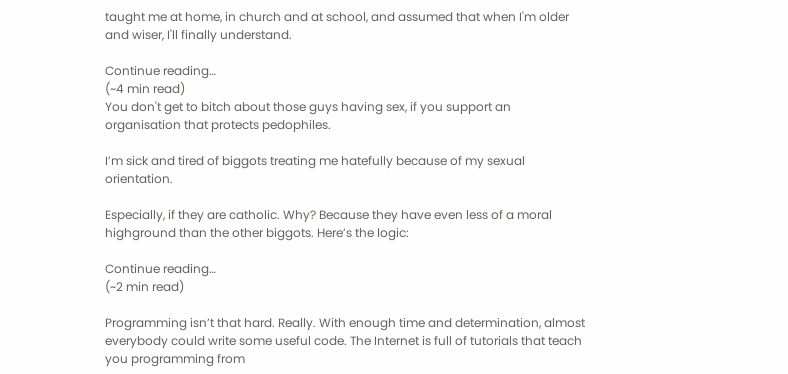taught me at home, in church and at school, and assumed that when I'm older and wiser, I'll finally understand.

Continue reading…
(~4 min read)
You don't get to bitch about those guys having sex, if you support an organisation that protects pedophiles.

I’m sick and tired of biggots treating me hatefully because of my sexual orientation.

Especially, if they are catholic. Why? Because they have even less of a moral highground than the other biggots. Here’s the logic:

Continue reading…
(~2 min read)

Programming isn’t that hard. Really. With enough time and determination, almost everybody could write some useful code. The Internet is full of tutorials that teach you programming from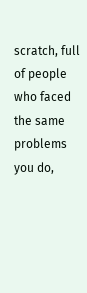scratch, full of people who faced the same problems you do,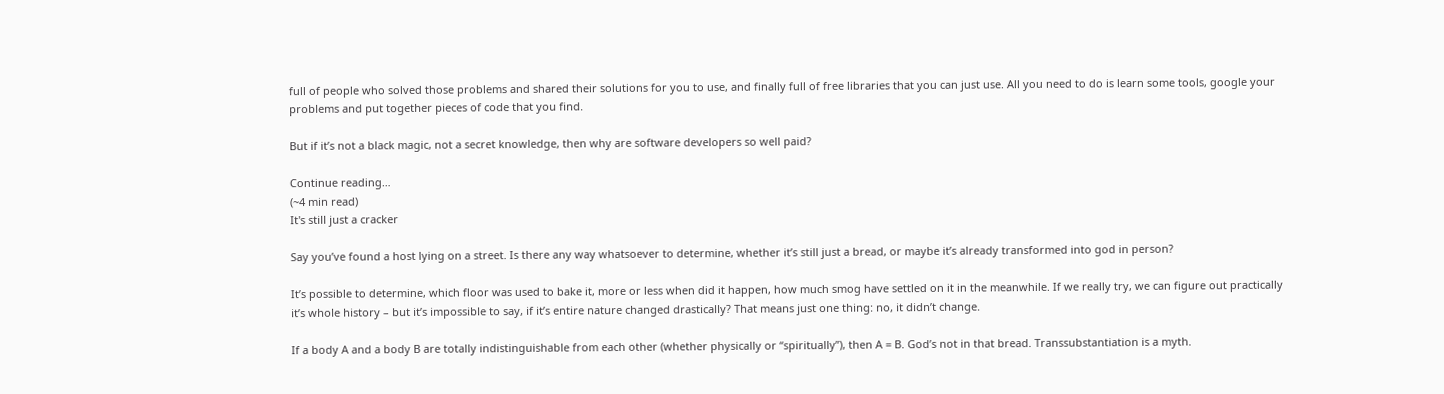full of people who solved those problems and shared their solutions for you to use, and finally full of free libraries that you can just use. All you need to do is learn some tools, google your problems and put together pieces of code that you find.

But if it’s not a black magic, not a secret knowledge, then why are software developers so well paid?

Continue reading…
(~4 min read)
It's still just a cracker

Say you’ve found a host lying on a street. Is there any way whatsoever to determine, whether it’s still just a bread, or maybe it’s already transformed into god in person?

It’s possible to determine, which floor was used to bake it, more or less when did it happen, how much smog have settled on it in the meanwhile. If we really try, we can figure out practically it’s whole history – but it’s impossible to say, if it’s entire nature changed drastically? That means just one thing: no, it didn’t change.

If a body A and a body B are totally indistinguishable from each other (whether physically or “spiritually”), then A = B. God’s not in that bread. Transsubstantiation is a myth.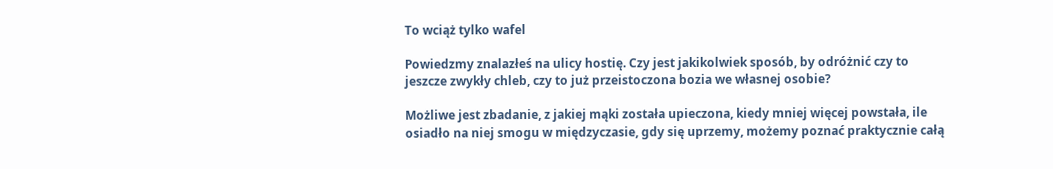To wciąż tylko wafel

Powiedzmy znalazłeś na ulicy hostię. Czy jest jakikolwiek sposób, by odróżnić czy to jeszcze zwykły chleb, czy to już przeistoczona bozia we własnej osobie?

Możliwe jest zbadanie, z jakiej mąki została upieczona, kiedy mniej więcej powstała, ile osiadło na niej smogu w międzyczasie, gdy się uprzemy, możemy poznać praktycznie całą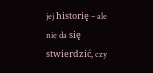jej historię – ale nie da się stwierdzić, czy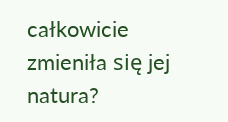całkowicie zmieniła się jej natura?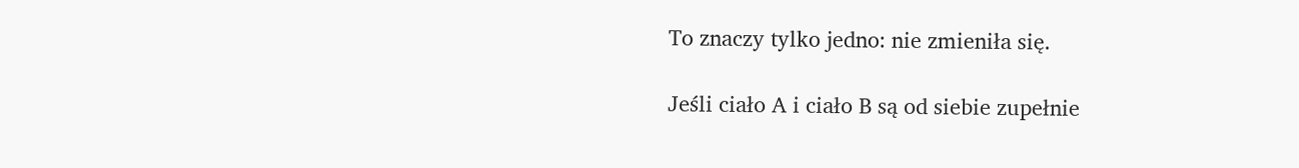To znaczy tylko jedno: nie zmieniła się.

Jeśli ciało A i ciało B są od siebie zupełnie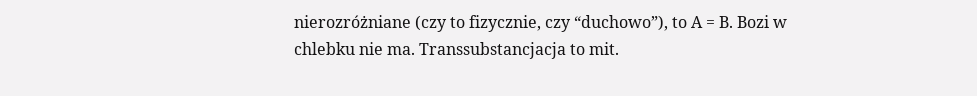nierozróżniane (czy to fizycznie, czy “duchowo”), to A = B. Bozi w chlebku nie ma. Transsubstancjacja to mit.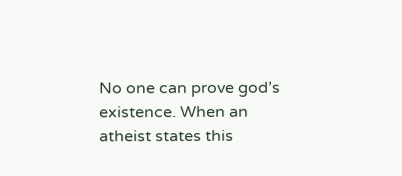No one can prove god’s existence. When an atheist states this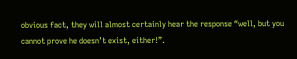obvious fact, they will almost certainly hear the response “well, but you cannot prove he doesn’t exist, either!”.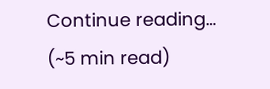Continue reading…
(~5 min read)